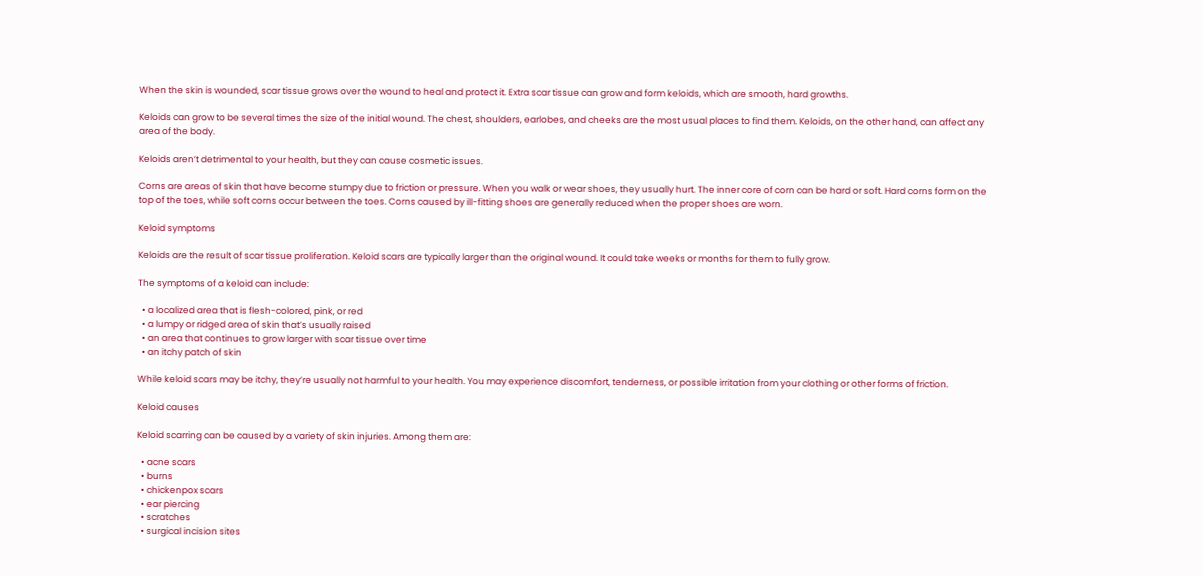When the skin is wounded, scar tissue grows over the wound to heal and protect it. Extra scar tissue can grow and form keloids, which are smooth, hard growths.

Keloids can grow to be several times the size of the initial wound. The chest, shoulders, earlobes, and cheeks are the most usual places to find them. Keloids, on the other hand, can affect any area of the body.

Keloids aren’t detrimental to your health, but they can cause cosmetic issues.

Corns are areas of skin that have become stumpy due to friction or pressure. When you walk or wear shoes, they usually hurt. The inner core of corn can be hard or soft. Hard corns form on the top of the toes, while soft corns occur between the toes. Corns caused by ill-fitting shoes are generally reduced when the proper shoes are worn.

Keloid symptoms

Keloids are the result of scar tissue proliferation. Keloid scars are typically larger than the original wound. It could take weeks or months for them to fully grow.

The symptoms of a keloid can include:

  • a localized area that is flesh-colored, pink, or red
  • a lumpy or ridged area of skin that’s usually raised
  • an area that continues to grow larger with scar tissue over time
  • an itchy patch of skin

While keloid scars may be itchy, they’re usually not harmful to your health. You may experience discomfort, tenderness, or possible irritation from your clothing or other forms of friction.

Keloid causes

Keloid scarring can be caused by a variety of skin injuries. Among them are:

  • acne scars
  • burns
  • chickenpox scars
  • ear piercing
  • scratches
  • surgical incision sites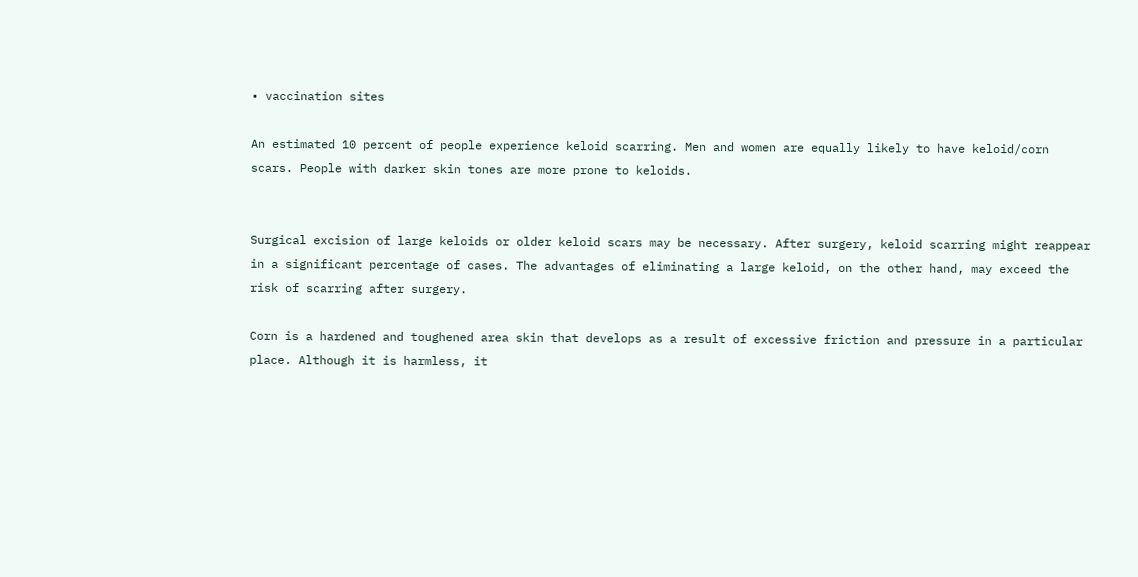• vaccination sites

An estimated 10 percent of people experience keloid scarring. Men and women are equally likely to have keloid/corn scars. People with darker skin tones are more prone to keloids.


Surgical excision of large keloids or older keloid scars may be necessary. After surgery, keloid scarring might reappear in a significant percentage of cases. The advantages of eliminating a large keloid, on the other hand, may exceed the risk of scarring after surgery.

Corn is a hardened and toughened area skin that develops as a result of excessive friction and pressure in a particular place. Although it is harmless, it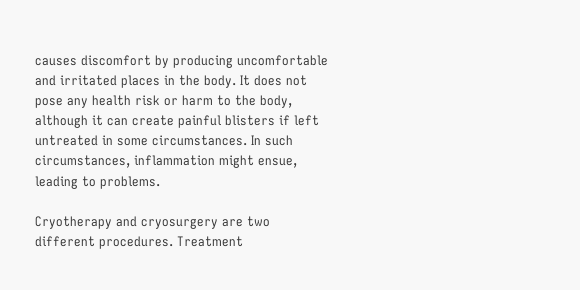causes discomfort by producing uncomfortable and irritated places in the body. It does not pose any health risk or harm to the body, although it can create painful blisters if left untreated in some circumstances. In such circumstances, inflammation might ensue, leading to problems.

Cryotherapy and cryosurgery are two different procedures. Treatment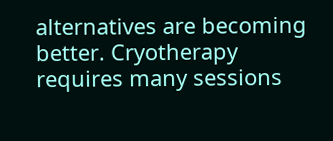alternatives are becoming better. Cryotherapy requires many sessions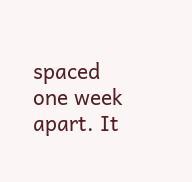spaced one week apart. It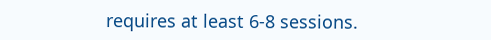requires at least 6-8 sessions.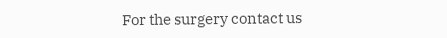For the surgery contact us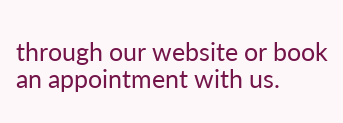through our website or book an appointment with us.